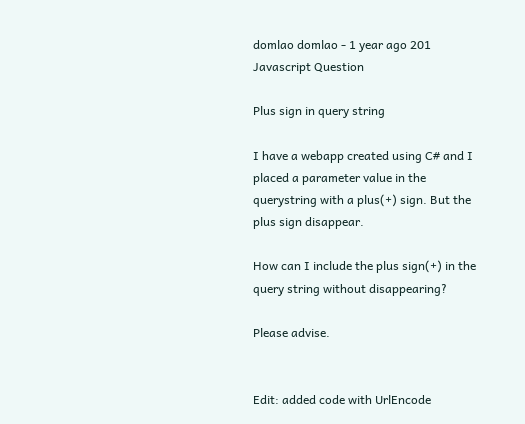domlao domlao - 1 year ago 201
Javascript Question

Plus sign in query string

I have a webapp created using C# and I placed a parameter value in the querystring with a plus(+) sign. But the plus sign disappear.

How can I include the plus sign(+) in the query string without disappearing?

Please advise.


Edit: added code with UrlEncode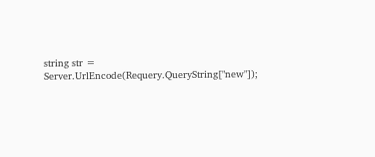string str = Server.UrlEncode(Requery.QueryString["new"]);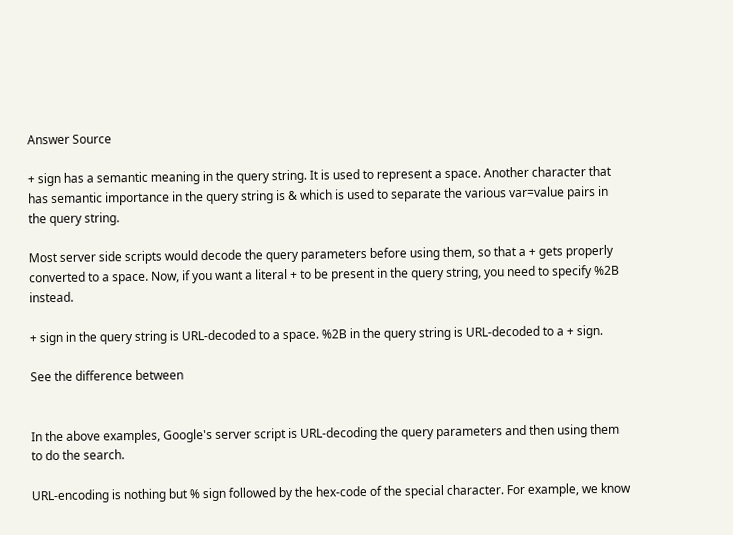Answer Source

+ sign has a semantic meaning in the query string. It is used to represent a space. Another character that has semantic importance in the query string is & which is used to separate the various var=value pairs in the query string.

Most server side scripts would decode the query parameters before using them, so that a + gets properly converted to a space. Now, if you want a literal + to be present in the query string, you need to specify %2B instead.

+ sign in the query string is URL-decoded to a space. %2B in the query string is URL-decoded to a + sign.

See the difference between


In the above examples, Google's server script is URL-decoding the query parameters and then using them to do the search.

URL-encoding is nothing but % sign followed by the hex-code of the special character. For example, we know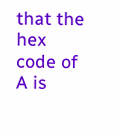that the hex code of A is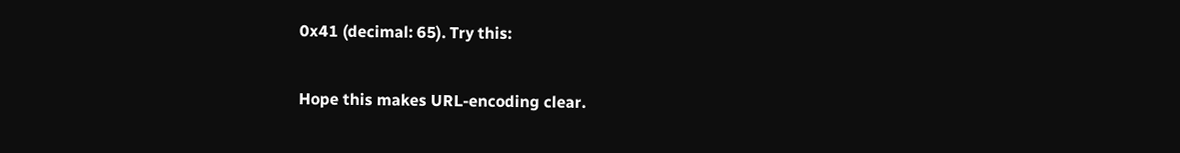0x41 (decimal: 65). Try this:

Hope this makes URL-encoding clear.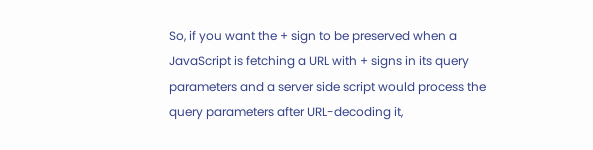So, if you want the + sign to be preserved when a JavaScript is fetching a URL with + signs in its query parameters and a server side script would process the query parameters after URL-decoding it,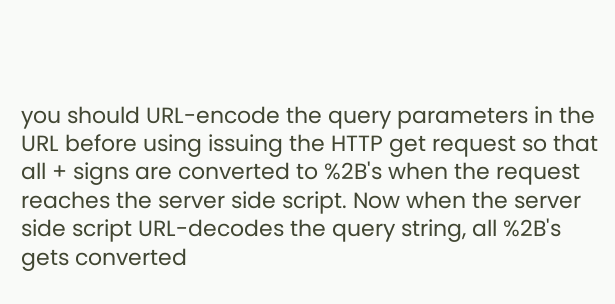you should URL-encode the query parameters in the URL before using issuing the HTTP get request so that all + signs are converted to %2B's when the request reaches the server side script. Now when the server side script URL-decodes the query string, all %2B's gets converted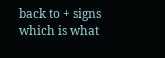back to + signs which is what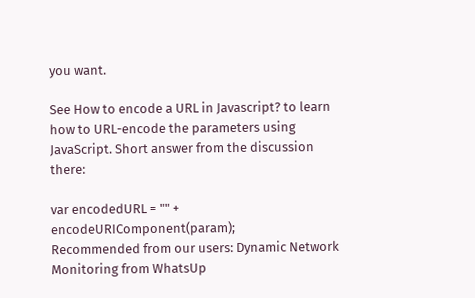you want.

See How to encode a URL in Javascript? to learn how to URL-encode the parameters using JavaScript. Short answer from the discussion there:

var encodedURL = "" + encodeURIComponent(param);
Recommended from our users: Dynamic Network Monitoring from WhatsUp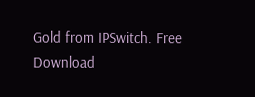Gold from IPSwitch. Free Download